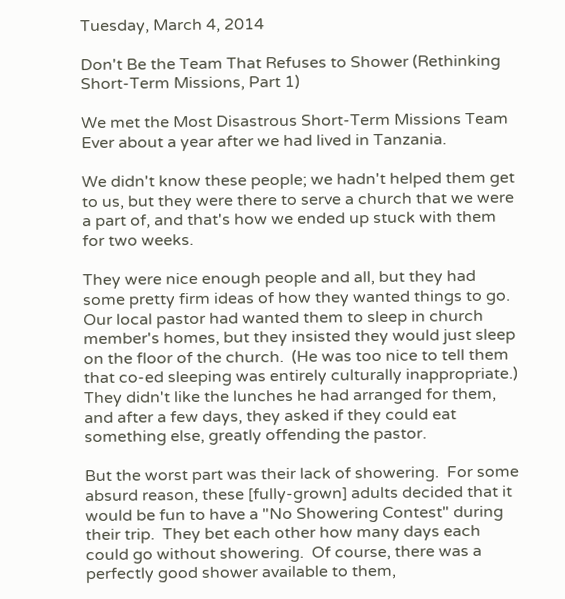Tuesday, March 4, 2014

Don't Be the Team That Refuses to Shower (Rethinking Short-Term Missions, Part 1)

We met the Most Disastrous Short-Term Missions Team Ever about a year after we had lived in Tanzania.

We didn't know these people; we hadn't helped them get to us, but they were there to serve a church that we were a part of, and that's how we ended up stuck with them for two weeks.

They were nice enough people and all, but they had some pretty firm ideas of how they wanted things to go.  Our local pastor had wanted them to sleep in church member's homes, but they insisted they would just sleep on the floor of the church.  (He was too nice to tell them that co-ed sleeping was entirely culturally inappropriate.)  They didn't like the lunches he had arranged for them, and after a few days, they asked if they could eat something else, greatly offending the pastor.

But the worst part was their lack of showering.  For some absurd reason, these [fully-grown] adults decided that it would be fun to have a "No Showering Contest" during their trip.  They bet each other how many days each could go without showering.  Of course, there was a perfectly good shower available to them,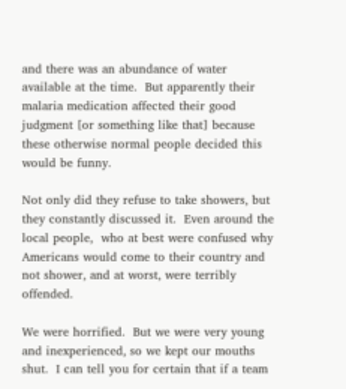and there was an abundance of water available at the time.  But apparently their malaria medication affected their good judgment [or something like that] because these otherwise normal people decided this would be funny.

Not only did they refuse to take showers, but they constantly discussed it.  Even around the local people,  who at best were confused why Americans would come to their country and not shower, and at worst, were terribly offended.

We were horrified.  But we were very young and inexperienced, so we kept our mouths shut.  I can tell you for certain that if a team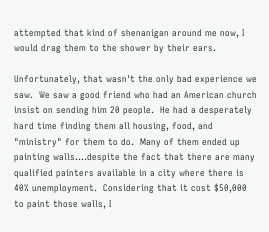attempted that kind of shenanigan around me now, I would drag them to the shower by their ears.

Unfortunately, that wasn't the only bad experience we saw.  We saw a good friend who had an American church insist on sending him 20 people.  He had a desperately hard time finding them all housing, food, and "ministry" for them to do.  Many of them ended up painting walls....despite the fact that there are many qualified painters available in a city where there is 40% unemployment.  Considering that it cost $50,000 to paint those walls, I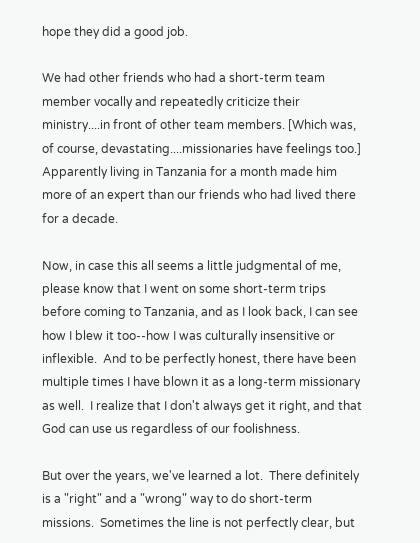hope they did a good job.

We had other friends who had a short-term team member vocally and repeatedly criticize their ministry....in front of other team members. [Which was, of course, devastating....missionaries have feelings too.]  Apparently living in Tanzania for a month made him more of an expert than our friends who had lived there for a decade.

Now, in case this all seems a little judgmental of me, please know that I went on some short-term trips before coming to Tanzania, and as I look back, I can see how I blew it too--how I was culturally insensitive or inflexible.  And to be perfectly honest, there have been multiple times I have blown it as a long-term missionary as well.  I realize that I don't always get it right, and that God can use us regardless of our foolishness.

But over the years, we've learned a lot.  There definitely is a "right" and a "wrong" way to do short-term missions.  Sometimes the line is not perfectly clear, but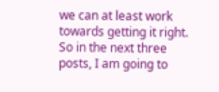we can at least work towards getting it right.  So in the next three posts, I am going to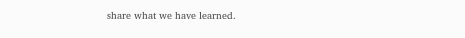share what we have learned.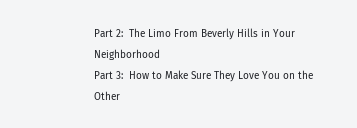Part 2:  The Limo From Beverly Hills in Your Neighborhood
Part 3:  How to Make Sure They Love You on the Other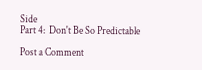Side
Part 4:  Don't Be So Predictable

Post a Comment